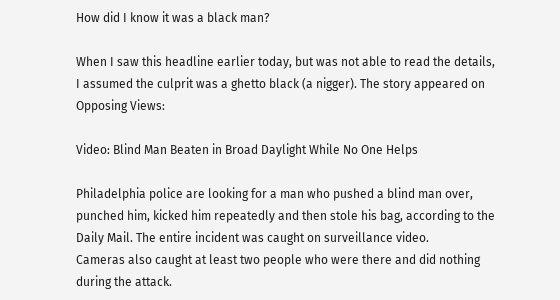How did I know it was a black man?

When I saw this headline earlier today, but was not able to read the details, I assumed the culprit was a ghetto black (a nigger). The story appeared on Opposing Views:

Video: Blind Man Beaten in Broad Daylight While No One Helps

Philadelphia police are looking for a man who pushed a blind man over, punched him, kicked him repeatedly and then stole his bag, according to the Daily Mail. The entire incident was caught on surveillance video.
Cameras also caught at least two people who were there and did nothing during the attack.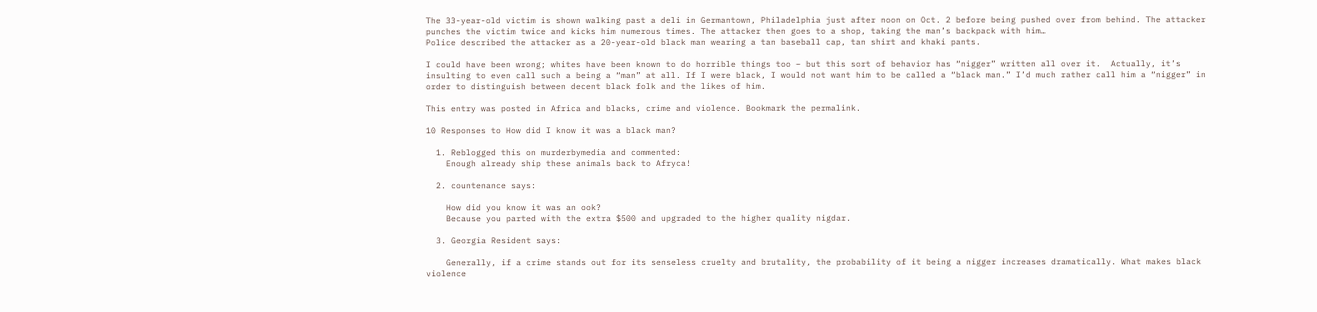The 33-year-old victim is shown walking past a deli in Germantown, Philadelphia just after noon on Oct. 2 before being pushed over from behind. The attacker punches the victim twice and kicks him numerous times. The attacker then goes to a shop, taking the man’s backpack with him…
Police described the attacker as a 20-year-old black man wearing a tan baseball cap, tan shirt and khaki pants.

I could have been wrong; whites have been known to do horrible things too – but this sort of behavior has “nigger” written all over it.  Actually, it’s insulting to even call such a being a “man” at all. If I were black, I would not want him to be called a “black man.” I’d much rather call him a “nigger” in order to distinguish between decent black folk and the likes of him.

This entry was posted in Africa and blacks, crime and violence. Bookmark the permalink.

10 Responses to How did I know it was a black man?

  1. Reblogged this on murderbymedia and commented:
    Enough already ship these animals back to Afryca!

  2. countenance says:

    How did you know it was an ook?
    Because you parted with the extra $500 and upgraded to the higher quality nigdar.

  3. Georgia Resident says:

    Generally, if a crime stands out for its senseless cruelty and brutality, the probability of it being a nigger increases dramatically. What makes black violence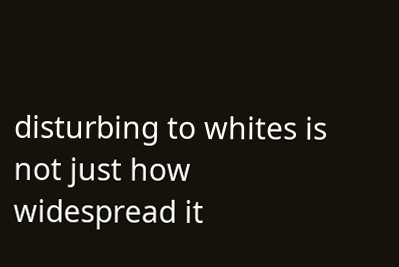disturbing to whites is not just how widespread it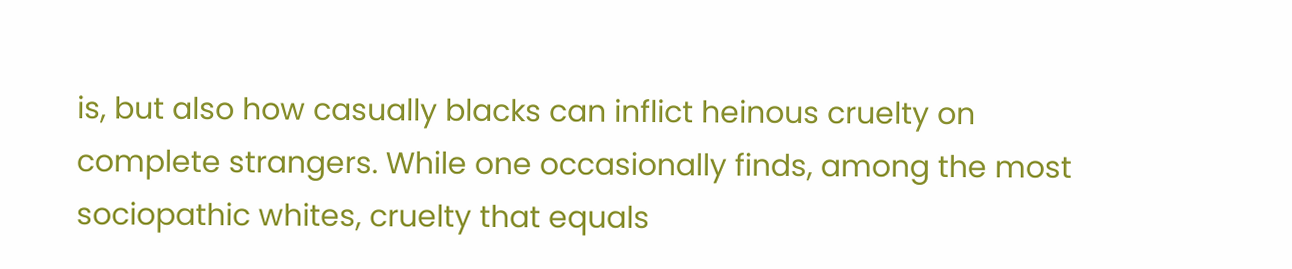is, but also how casually blacks can inflict heinous cruelty on complete strangers. While one occasionally finds, among the most sociopathic whites, cruelty that equals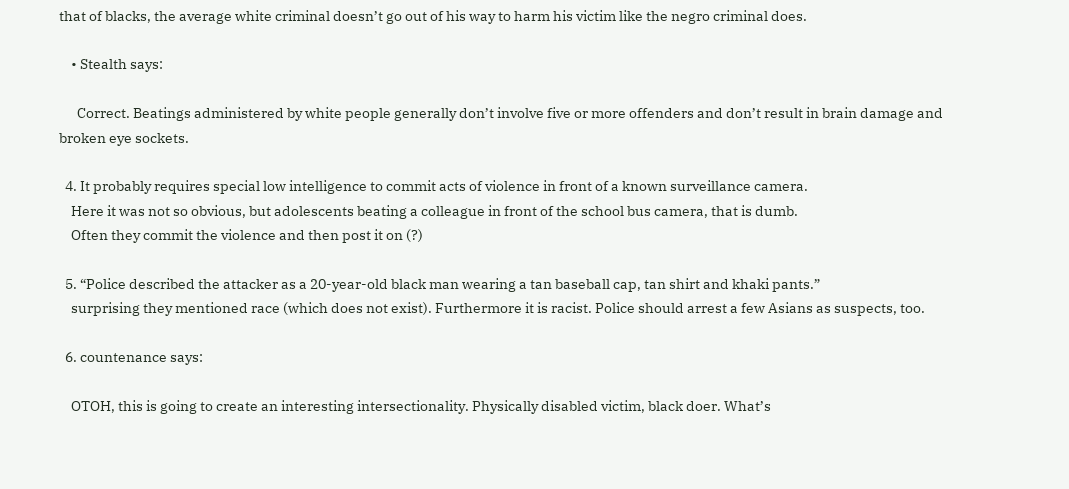that of blacks, the average white criminal doesn’t go out of his way to harm his victim like the negro criminal does.

    • Stealth says:

      Correct. Beatings administered by white people generally don’t involve five or more offenders and don’t result in brain damage and broken eye sockets.

  4. It probably requires special low intelligence to commit acts of violence in front of a known surveillance camera.
    Here it was not so obvious, but adolescents beating a colleague in front of the school bus camera, that is dumb.
    Often they commit the violence and then post it on (?)

  5. “Police described the attacker as a 20-year-old black man wearing a tan baseball cap, tan shirt and khaki pants.”
    surprising they mentioned race (which does not exist). Furthermore it is racist. Police should arrest a few Asians as suspects, too.

  6. countenance says:

    OTOH, this is going to create an interesting intersectionality. Physically disabled victim, black doer. What’s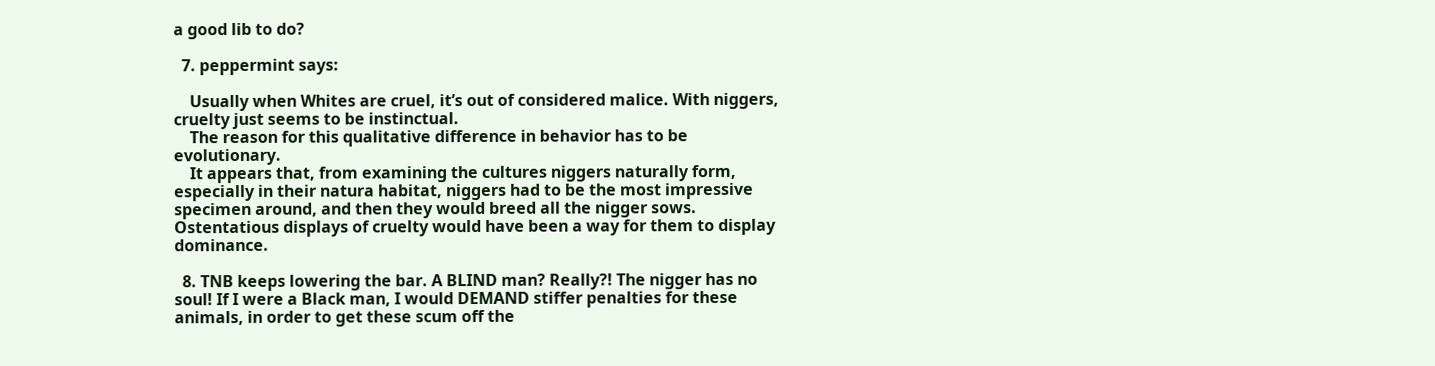a good lib to do?

  7. peppermint says:

    Usually when Whites are cruel, it’s out of considered malice. With niggers, cruelty just seems to be instinctual.
    The reason for this qualitative difference in behavior has to be evolutionary.
    It appears that, from examining the cultures niggers naturally form, especially in their natura habitat, niggers had to be the most impressive specimen around, and then they would breed all the nigger sows. Ostentatious displays of cruelty would have been a way for them to display dominance.

  8. TNB keeps lowering the bar. A BLIND man? Really?! The nigger has no soul! If I were a Black man, I would DEMAND stiffer penalties for these animals, in order to get these scum off the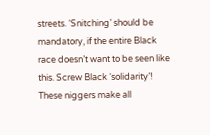streets. ‘Snitching’ should be mandatory, if the entire Black race doesn’t want to be seen like this. Screw Black ‘solidarity’! These niggers make all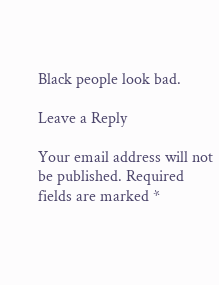Black people look bad.

Leave a Reply

Your email address will not be published. Required fields are marked *